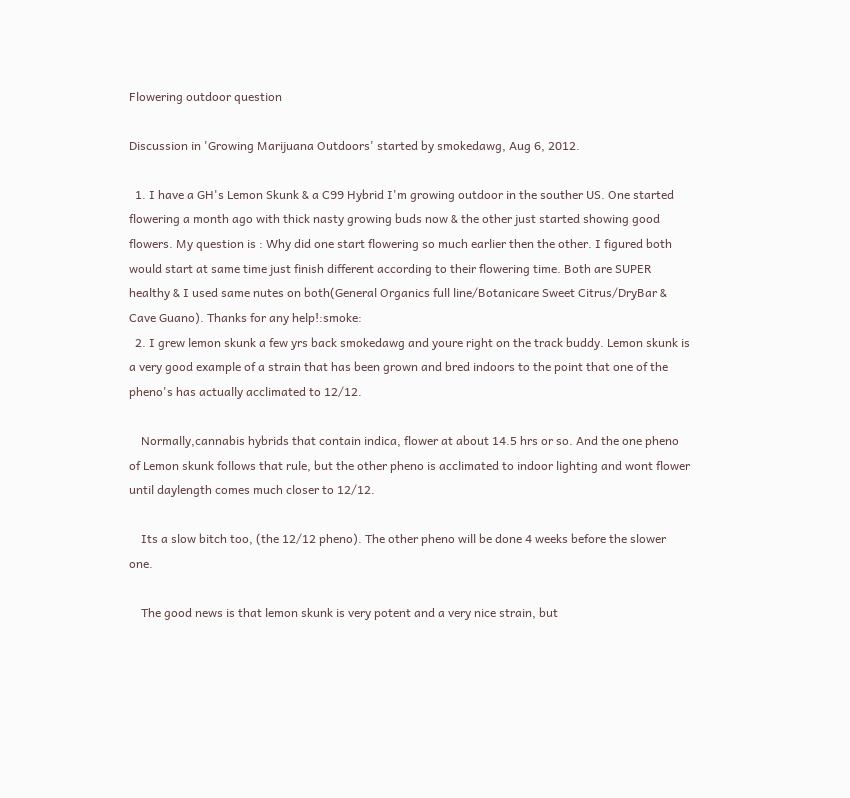Flowering outdoor question

Discussion in 'Growing Marijuana Outdoors' started by smokedawg, Aug 6, 2012.

  1. I have a GH's Lemon Skunk & a C99 Hybrid I'm growing outdoor in the souther US. One started flowering a month ago with thick nasty growing buds now & the other just started showing good flowers. My question is : Why did one start flowering so much earlier then the other. I figured both would start at same time just finish different according to their flowering time. Both are SUPER healthy & I used same nutes on both(General Organics full line/Botanicare Sweet Citrus/DryBar & Cave Guano). Thanks for any help!:smoke:
  2. I grew lemon skunk a few yrs back smokedawg and youre right on the track buddy. Lemon skunk is a very good example of a strain that has been grown and bred indoors to the point that one of the pheno's has actually acclimated to 12/12.

    Normally,cannabis hybrids that contain indica, flower at about 14.5 hrs or so. And the one pheno of Lemon skunk follows that rule, but the other pheno is acclimated to indoor lighting and wont flower until daylength comes much closer to 12/12.

    Its a slow bitch too, (the 12/12 pheno). The other pheno will be done 4 weeks before the slower one.

    The good news is that lemon skunk is very potent and a very nice strain, but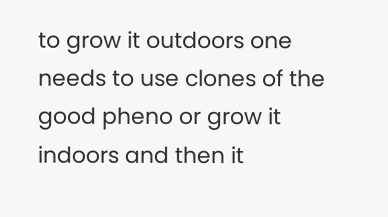to grow it outdoors one needs to use clones of the good pheno or grow it indoors and then it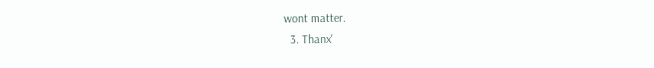wont matter.
  3. Thanx'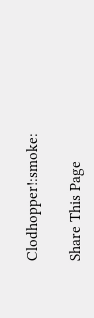Clodhopper!:smoke:

Share This Page